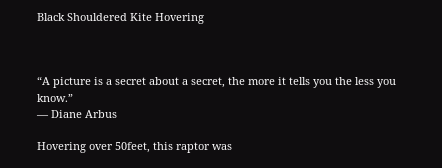Black Shouldered Kite Hovering



“A picture is a secret about a secret, the more it tells you the less you know.”
― Diane Arbus

Hovering over 50feet, this raptor was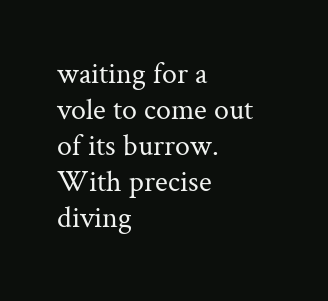waiting for a vole to come out of its burrow. With precise diving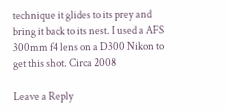technique it glides to its prey and bring it back to its nest. I used a AFS 300mm f4 lens on a D300 Nikon to get this shot. Circa 2008

Leave a Reply